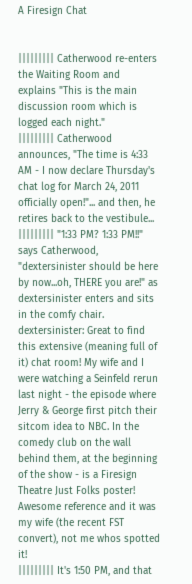A Firesign Chat


||||||||| Catherwood re-enters the Waiting Room and explains "This is the main discussion room which is logged each night."
||||||||| Catherwood announces, "The time is 4:33 AM - I now declare Thursday's chat log for March 24, 2011 officially open!"... and then, he retires back to the vestibule...
||||||||| "1:33 PM? 1:33 PM!!" says Catherwood, "dextersinister should be here by now...oh, THERE you are!" as dextersinister enters and sits in the comfy chair.
dextersinister: Great to find this extensive (meaning full of it) chat room! My wife and I were watching a Seinfeld rerun last night - the episode where Jerry & George first pitch their sitcom idea to NBC. In the comedy club on the wall behind them, at the beginning of the show - is a Firesign Theatre Just Folks poster! Awesome reference and it was my wife (the recent FST convert), not me whos spotted it!
||||||||| It's 1:50 PM, and that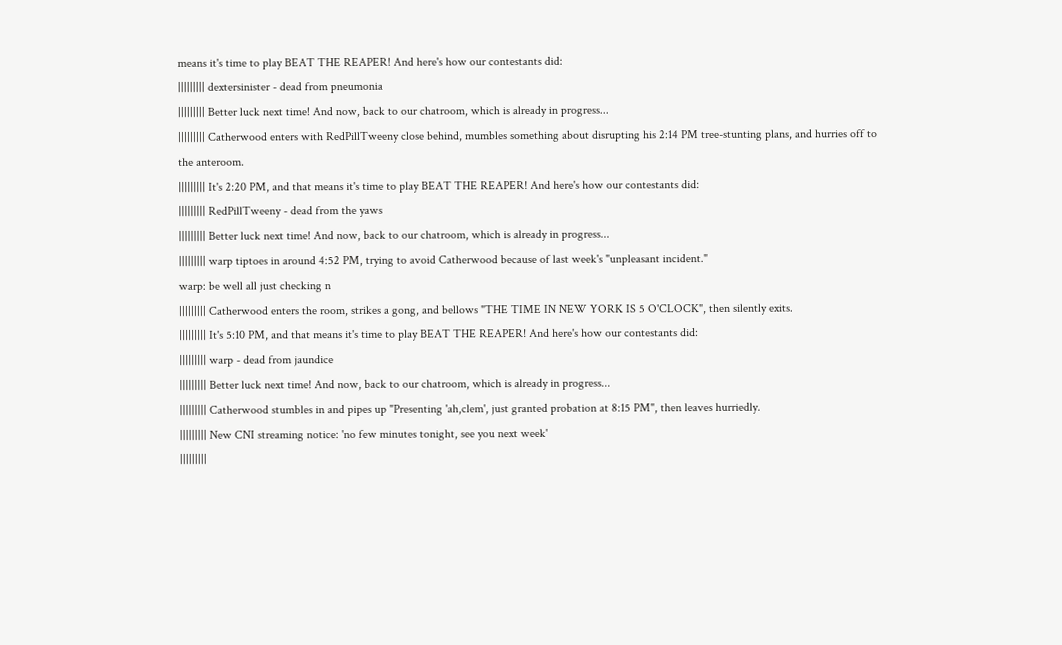means it's time to play BEAT THE REAPER! And here's how our contestants did:
||||||||| dextersinister - dead from pneumonia
||||||||| Better luck next time! And now, back to our chatroom, which is already in progress...
||||||||| Catherwood enters with RedPillTweeny close behind, mumbles something about disrupting his 2:14 PM tree-stunting plans, and hurries off to the anteroom.
||||||||| It's 2:20 PM, and that means it's time to play BEAT THE REAPER! And here's how our contestants did:
||||||||| RedPillTweeny - dead from the yaws
||||||||| Better luck next time! And now, back to our chatroom, which is already in progress...
||||||||| warp tiptoes in around 4:52 PM, trying to avoid Catherwood because of last week's "unpleasant incident."
warp: be well all just checking n
||||||||| Catherwood enters the room, strikes a gong, and bellows "THE TIME IN NEW YORK IS 5 O'CLOCK", then silently exits.
||||||||| It's 5:10 PM, and that means it's time to play BEAT THE REAPER! And here's how our contestants did:
||||||||| warp - dead from jaundice
||||||||| Better luck next time! And now, back to our chatroom, which is already in progress...
||||||||| Catherwood stumbles in and pipes up "Presenting 'ah,clem', just granted probation at 8:15 PM", then leaves hurriedly.
||||||||| New CNI streaming notice: 'no few minutes tonight, see you next week'
|||||||||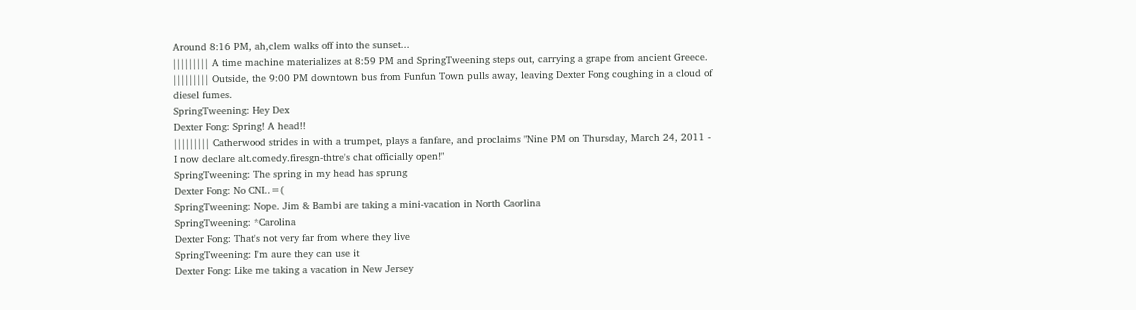Around 8:16 PM, ah,clem walks off into the sunset...
||||||||| A time machine materializes at 8:59 PM and SpringTweening steps out, carrying a grape from ancient Greece.
||||||||| Outside, the 9:00 PM downtown bus from Funfun Town pulls away, leaving Dexter Fong coughing in a cloud of diesel fumes.
SpringTweening: Hey Dex
Dexter Fong: Spring! A head!!
||||||||| Catherwood strides in with a trumpet, plays a fanfare, and proclaims "Nine PM on Thursday, March 24, 2011 - I now declare alt.comedy.firesgn-thtre's chat officially open!"
SpringTweening: The spring in my head has sprung
Dexter Fong: No CNI..=(
SpringTweening: Nope. Jim & Bambi are taking a mini-vacation in North Caorlina
SpringTweening: *Carolina
Dexter Fong: That's not very far from where they live
SpringTweening: I'm aure they can use it
Dexter Fong: Like me taking a vacation in New Jersey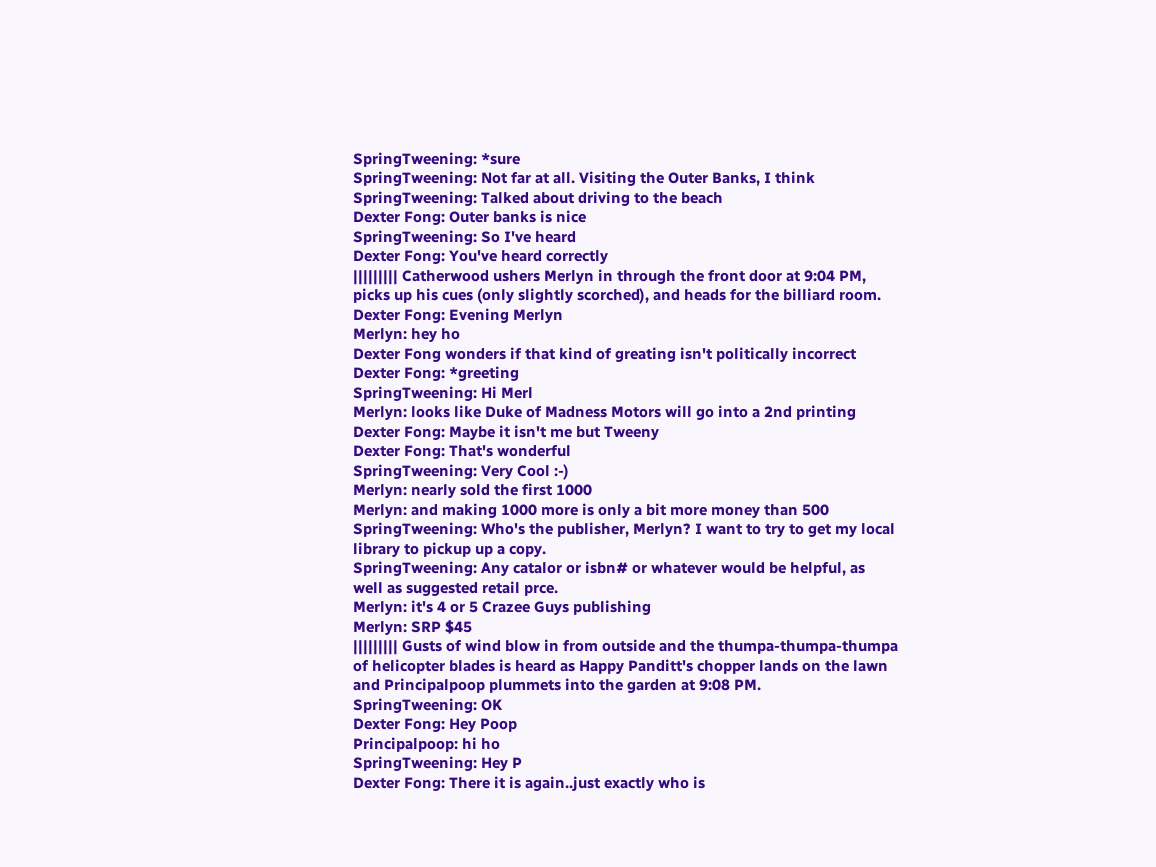SpringTweening: *sure
SpringTweening: Not far at all. Visiting the Outer Banks, I think
SpringTweening: Talked about driving to the beach
Dexter Fong: Outer banks is nice
SpringTweening: So I've heard
Dexter Fong: You've heard correctly
||||||||| Catherwood ushers Merlyn in through the front door at 9:04 PM, picks up his cues (only slightly scorched), and heads for the billiard room.
Dexter Fong: Evening Merlyn
Merlyn: hey ho
Dexter Fong wonders if that kind of greating isn't politically incorrect
Dexter Fong: *greeting
SpringTweening: Hi Merl
Merlyn: looks like Duke of Madness Motors will go into a 2nd printing
Dexter Fong: Maybe it isn't me but Tweeny
Dexter Fong: That's wonderful
SpringTweening: Very Cool :-)
Merlyn: nearly sold the first 1000
Merlyn: and making 1000 more is only a bit more money than 500
SpringTweening: Who's the publisher, Merlyn? I want to try to get my local library to pickup up a copy.
SpringTweening: Any catalor or isbn# or whatever would be helpful, as well as suggested retail prce.
Merlyn: it's 4 or 5 Crazee Guys publishing
Merlyn: SRP $45
||||||||| Gusts of wind blow in from outside and the thumpa-thumpa-thumpa of helicopter blades is heard as Happy Panditt's chopper lands on the lawn and Principalpoop plummets into the garden at 9:08 PM.
SpringTweening: OK
Dexter Fong: Hey Poop
Principalpoop: hi ho
SpringTweening: Hey P
Dexter Fong: There it is again..just exactly who is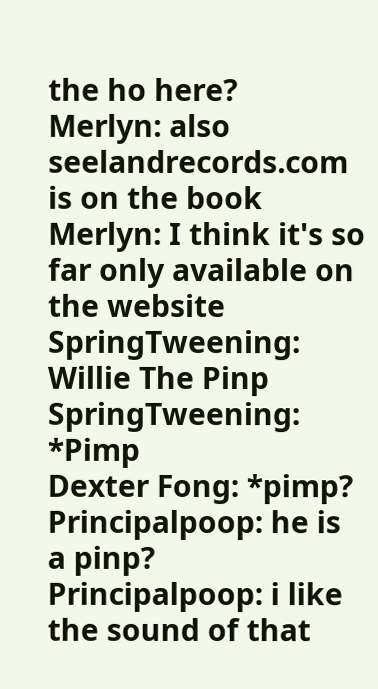the ho here?
Merlyn: also seelandrecords.com is on the book
Merlyn: I think it's so far only available on the website
SpringTweening: Willie The Pinp
SpringTweening: *Pimp
Dexter Fong: *pimp?
Principalpoop: he is a pinp?
Principalpoop: i like the sound of that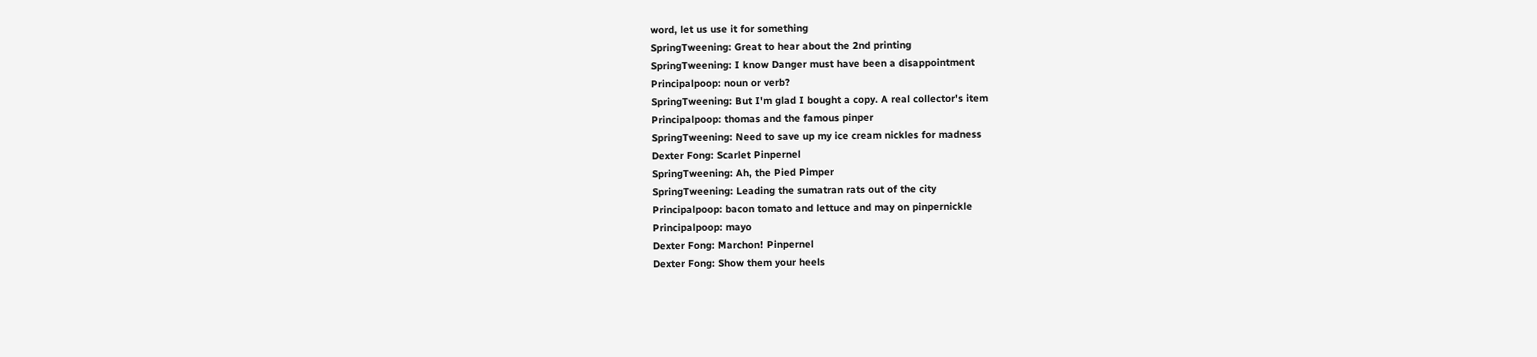word, let us use it for something
SpringTweening: Great to hear about the 2nd printing
SpringTweening: I know Danger must have been a disappointment
Principalpoop: noun or verb?
SpringTweening: But I'm glad I bought a copy. A real collector's item
Principalpoop: thomas and the famous pinper
SpringTweening: Need to save up my ice cream nickles for madness
Dexter Fong: Scarlet Pinpernel
SpringTweening: Ah, the Pied Pimper
SpringTweening: Leading the sumatran rats out of the city
Principalpoop: bacon tomato and lettuce and may on pinpernickle
Principalpoop: mayo
Dexter Fong: Marchon! Pinpernel
Dexter Fong: Show them your heels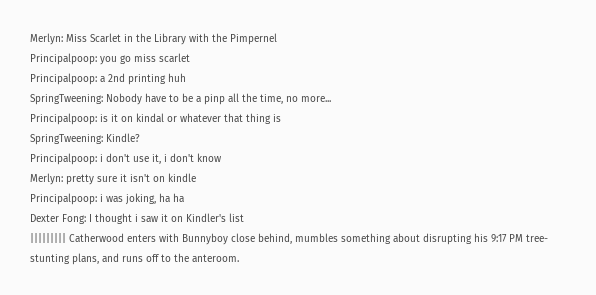Merlyn: Miss Scarlet in the Library with the Pimpernel
Principalpoop: you go miss scarlet
Principalpoop: a 2nd printing huh
SpringTweening: Nobody have to be a pinp all the time, no more...
Principalpoop: is it on kindal or whatever that thing is
SpringTweening: Kindle?
Principalpoop: i don't use it, i don't know
Merlyn: pretty sure it isn't on kindle
Principalpoop: i was joking, ha ha
Dexter Fong: I thought i saw it on Kindler's list
||||||||| Catherwood enters with Bunnyboy close behind, mumbles something about disrupting his 9:17 PM tree-stunting plans, and runs off to the anteroom.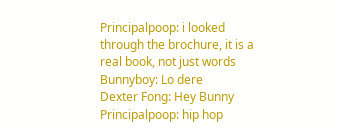Principalpoop: i looked through the brochure, it is a real book, not just words
Bunnyboy: Lo dere
Dexter Fong: Hey Bunny
Principalpoop: hip hop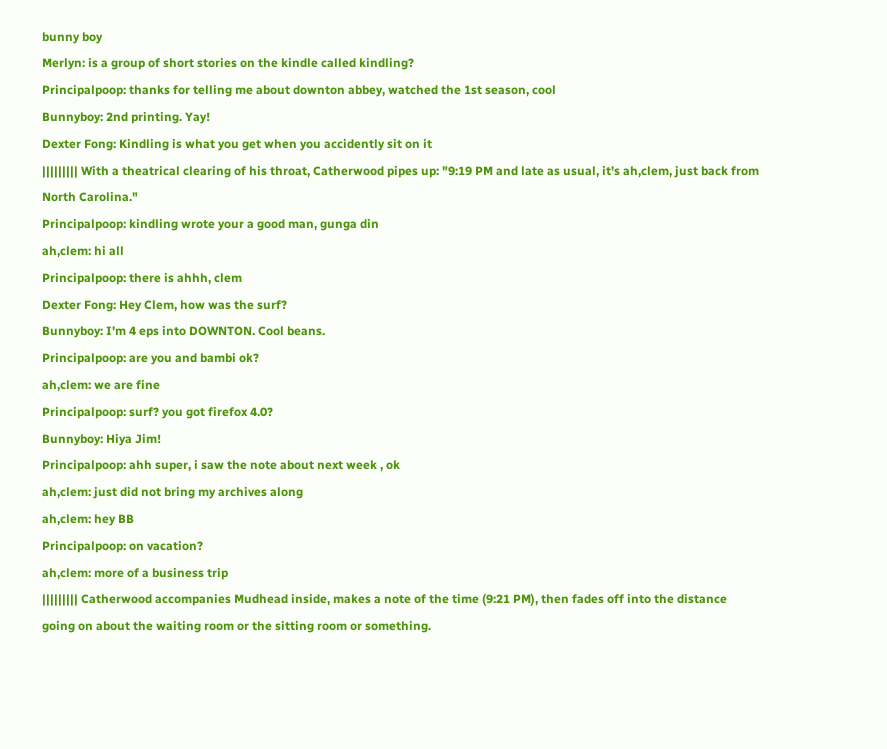bunny boy
Merlyn: is a group of short stories on the kindle called kindling?
Principalpoop: thanks for telling me about downton abbey, watched the 1st season, cool
Bunnyboy: 2nd printing. Yay!
Dexter Fong: Kindling is what you get when you accidently sit on it
||||||||| With a theatrical clearing of his throat, Catherwood pipes up: "9:19 PM and late as usual, it's ah,clem, just back from North Carolina."
Principalpoop: kindling wrote your a good man, gunga din
ah,clem: hi all
Principalpoop: there is ahhh, clem
Dexter Fong: Hey Clem, how was the surf?
Bunnyboy: I'm 4 eps into DOWNTON. Cool beans.
Principalpoop: are you and bambi ok?
ah,clem: we are fine
Principalpoop: surf? you got firefox 4.0?
Bunnyboy: Hiya Jim!
Principalpoop: ahh super, i saw the note about next week , ok
ah,clem: just did not bring my archives along
ah,clem: hey BB
Principalpoop: on vacation?
ah,clem: more of a business trip
||||||||| Catherwood accompanies Mudhead inside, makes a note of the time (9:21 PM), then fades off into the distance going on about the waiting room or the sitting room or something.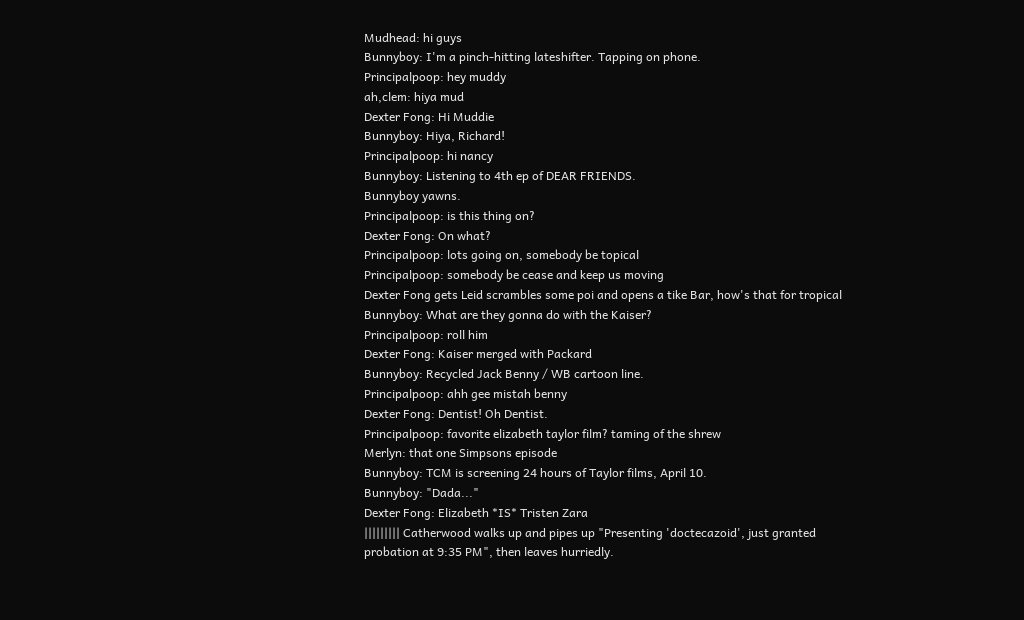Mudhead: hi guys
Bunnyboy: I'm a pinch-hitting lateshifter. Tapping on phone.
Principalpoop: hey muddy
ah,clem: hiya mud
Dexter Fong: Hi Muddie
Bunnyboy: Hiya, Richard!
Principalpoop: hi nancy
Bunnyboy: Listening to 4th ep of DEAR FRIENDS.
Bunnyboy yawns.
Principalpoop: is this thing on?
Dexter Fong: On what?
Principalpoop: lots going on, somebody be topical
Principalpoop: somebody be cease and keep us moving
Dexter Fong gets Leid scrambles some poi and opens a tike Bar, how's that for tropical
Bunnyboy: What are they gonna do with the Kaiser?
Principalpoop: roll him
Dexter Fong: Kaiser merged with Packard
Bunnyboy: Recycled Jack Benny / WB cartoon line.
Principalpoop: ahh gee mistah benny
Dexter Fong: Dentist! Oh Dentist.
Principalpoop: favorite elizabeth taylor film? taming of the shrew
Merlyn: that one Simpsons episode
Bunnyboy: TCM is screening 24 hours of Taylor films, April 10.
Bunnyboy: "Dada..."
Dexter Fong: Elizabeth *IS* Tristen Zara
||||||||| Catherwood walks up and pipes up "Presenting 'doctecazoid', just granted probation at 9:35 PM", then leaves hurriedly.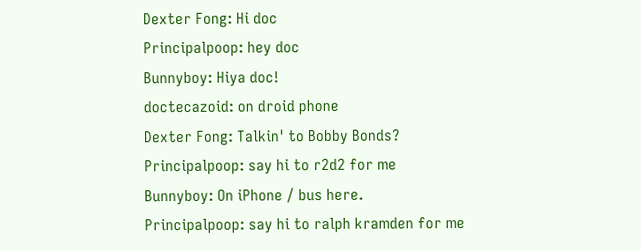Dexter Fong: Hi doc
Principalpoop: hey doc
Bunnyboy: Hiya doc!
doctecazoid: on droid phone
Dexter Fong: Talkin' to Bobby Bonds?
Principalpoop: say hi to r2d2 for me
Bunnyboy: On iPhone / bus here.
Principalpoop: say hi to ralph kramden for me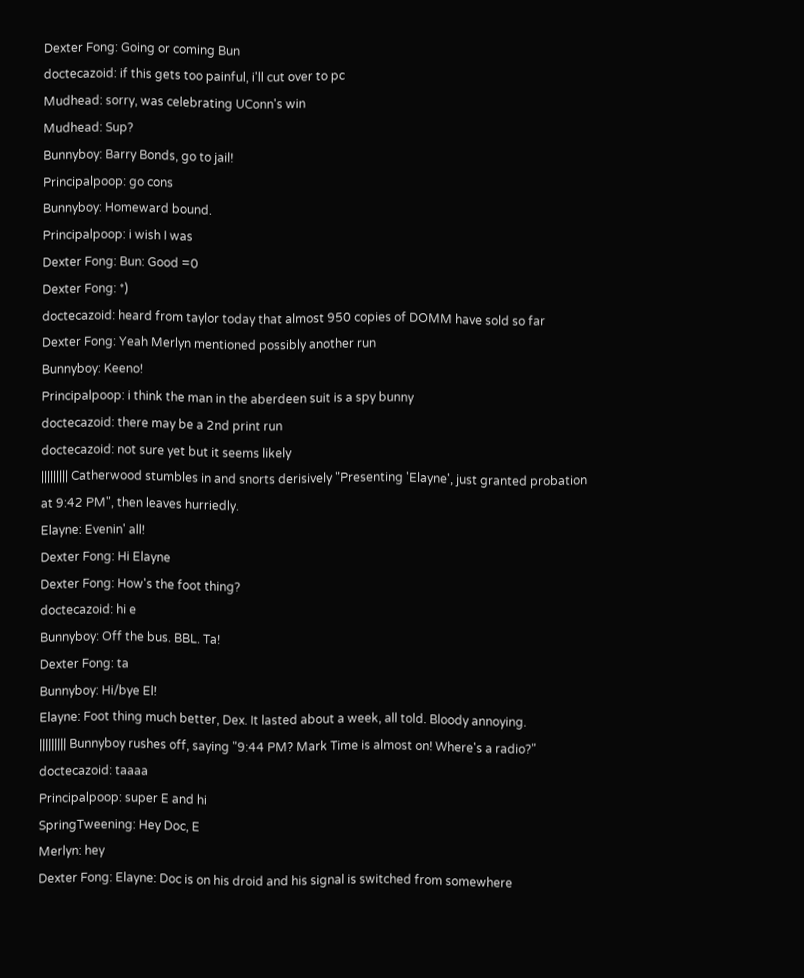Dexter Fong: Going or coming Bun
doctecazoid: if this gets too painful, i'll cut over to pc
Mudhead: sorry, was celebrating UConn's win
Mudhead: Sup?
Bunnyboy: Barry Bonds, go to jail!
Principalpoop: go cons
Bunnyboy: Homeward bound.
Principalpoop: i wish I was
Dexter Fong: Bun: Good =0
Dexter Fong: *)
doctecazoid: heard from taylor today that almost 950 copies of DOMM have sold so far
Dexter Fong: Yeah Merlyn mentioned possibly another run
Bunnyboy: Keeno!
Principalpoop: i think the man in the aberdeen suit is a spy bunny
doctecazoid: there may be a 2nd print run
doctecazoid: not sure yet but it seems likely
||||||||| Catherwood stumbles in and snorts derisively "Presenting 'Elayne', just granted probation at 9:42 PM", then leaves hurriedly.
Elayne: Evenin' all!
Dexter Fong: Hi Elayne
Dexter Fong: How's the foot thing?
doctecazoid: hi e
Bunnyboy: Off the bus. BBL. Ta!
Dexter Fong: ta
Bunnyboy: Hi/bye El!
Elayne: Foot thing much better, Dex. It lasted about a week, all told. Bloody annoying.
||||||||| Bunnyboy rushes off, saying "9:44 PM? Mark Time is almost on! Where's a radio?"
doctecazoid: taaaa
Principalpoop: super E and hi
SpringTweening: Hey Doc, E
Merlyn: hey
Dexter Fong: Elayne: Doc is on his droid and his signal is switched from somewhere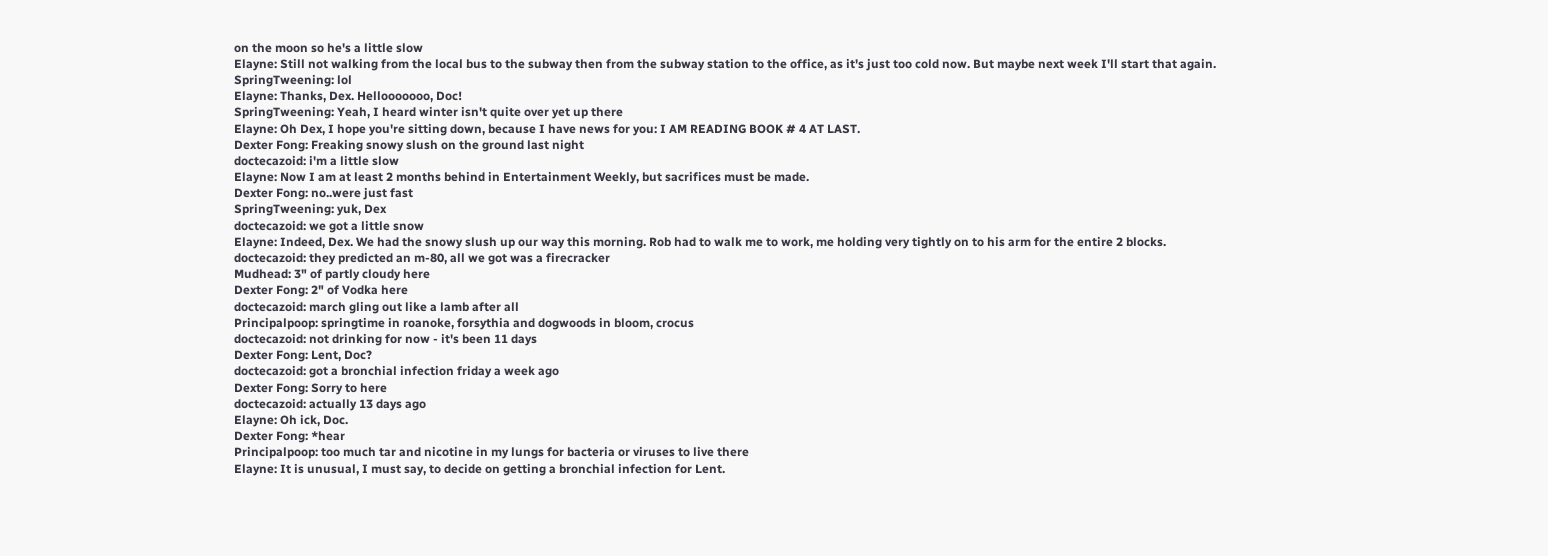on the moon so he's a little slow
Elayne: Still not walking from the local bus to the subway then from the subway station to the office, as it's just too cold now. But maybe next week I'll start that again.
SpringTweening: lol
Elayne: Thanks, Dex. Hellooooooo, Doc!
SpringTweening: Yeah, I heard winter isn't quite over yet up there
Elayne: Oh Dex, I hope you're sitting down, because I have news for you: I AM READING BOOK # 4 AT LAST.
Dexter Fong: Freaking snowy slush on the ground last night
doctecazoid: i'm a little slow
Elayne: Now I am at least 2 months behind in Entertainment Weekly, but sacrifices must be made.
Dexter Fong: no..were just fast
SpringTweening: yuk, Dex
doctecazoid: we got a little snow
Elayne: Indeed, Dex. We had the snowy slush up our way this morning. Rob had to walk me to work, me holding very tightly on to his arm for the entire 2 blocks.
doctecazoid: they predicted an m-80, all we got was a firecracker
Mudhead: 3" of partly cloudy here
Dexter Fong: 2" of Vodka here
doctecazoid: march gling out like a lamb after all
Principalpoop: springtime in roanoke, forsythia and dogwoods in bloom, crocus
doctecazoid: not drinking for now - it's been 11 days
Dexter Fong: Lent, Doc?
doctecazoid: got a bronchial infection friday a week ago
Dexter Fong: Sorry to here
doctecazoid: actually 13 days ago
Elayne: Oh ick, Doc.
Dexter Fong: *hear
Principalpoop: too much tar and nicotine in my lungs for bacteria or viruses to live there
Elayne: It is unusual, I must say, to decide on getting a bronchial infection for Lent.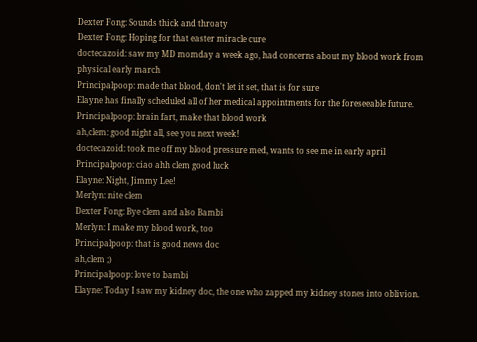Dexter Fong: Sounds thick and throaty
Dexter Fong: Hoping for that easter miracle cure
doctecazoid: saw my MD momday a week ago, had concerns about my blood work from physical early march
Principalpoop: made that blood, don't let it set, that is for sure
Elayne has finally scheduled all of her medical appointments for the foreseeable future.
Principalpoop: brain fart, make that blood work
ah,clem: good night all, see you next week!
doctecazoid: took me off my blood pressure med, wants to see me in early april
Principalpoop: ciao ahh clem good luck
Elayne: Night, Jimmy Lee!
Merlyn: nite clem
Dexter Fong: Bye clem and also Bambi
Merlyn: I make my blood work, too
Principalpoop: that is good news doc
ah,clem ;)
Principalpoop: love to bambi
Elayne: Today I saw my kidney doc, the one who zapped my kidney stones into oblivion.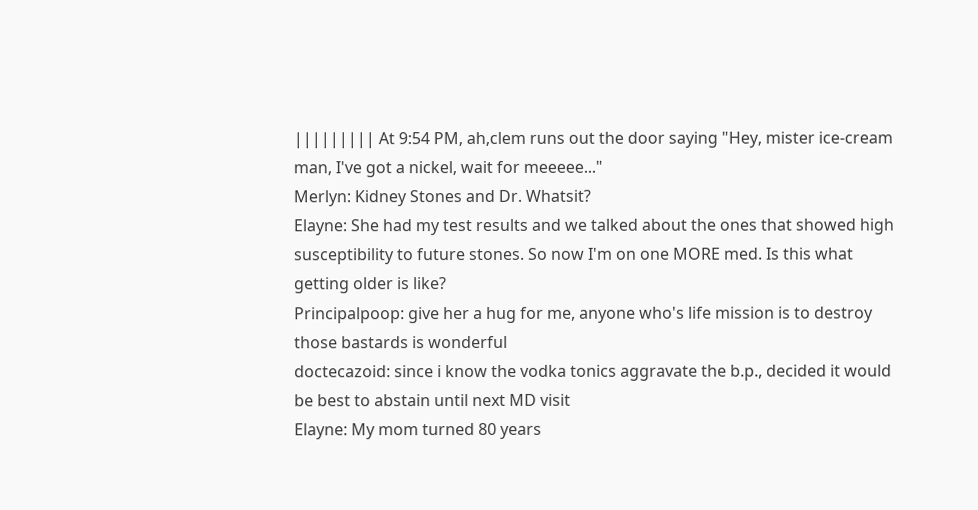||||||||| At 9:54 PM, ah,clem runs out the door saying "Hey, mister ice-cream man, I've got a nickel, wait for meeeee..."
Merlyn: Kidney Stones and Dr. Whatsit?
Elayne: She had my test results and we talked about the ones that showed high susceptibility to future stones. So now I'm on one MORE med. Is this what getting older is like?
Principalpoop: give her a hug for me, anyone who's life mission is to destroy those bastards is wonderful
doctecazoid: since i know the vodka tonics aggravate the b.p., decided it would be best to abstain until next MD visit
Elayne: My mom turned 80 years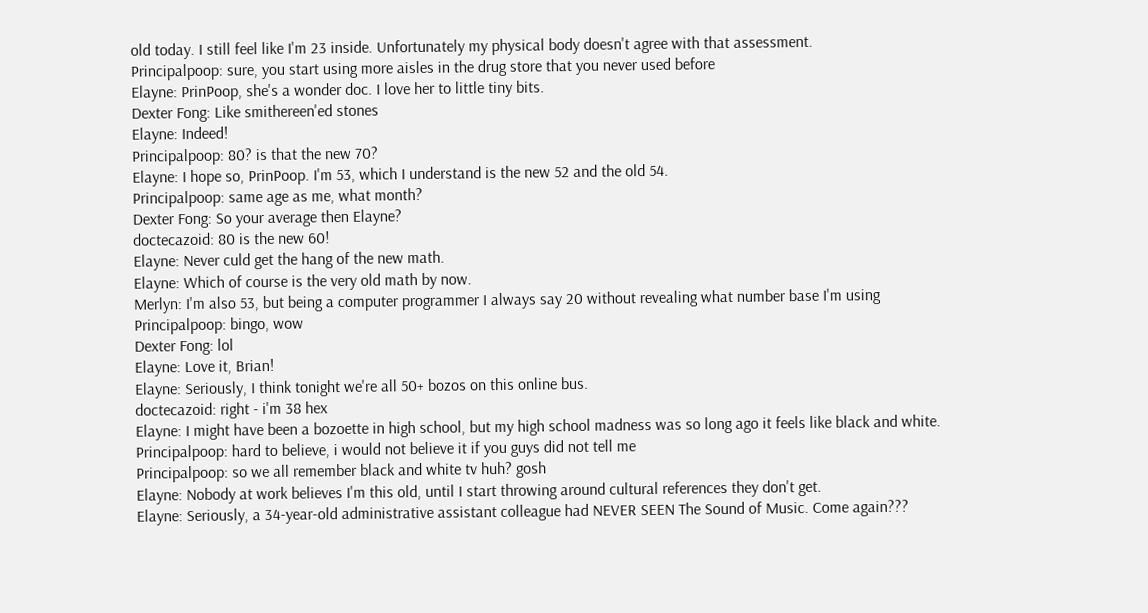old today. I still feel like I'm 23 inside. Unfortunately my physical body doesn't agree with that assessment.
Principalpoop: sure, you start using more aisles in the drug store that you never used before
Elayne: PrinPoop, she's a wonder doc. I love her to little tiny bits.
Dexter Fong: Like smithereen'ed stones
Elayne: Indeed!
Principalpoop: 80? is that the new 70?
Elayne: I hope so, PrinPoop. I'm 53, which I understand is the new 52 and the old 54.
Principalpoop: same age as me, what month?
Dexter Fong: So your average then Elayne?
doctecazoid: 80 is the new 60!
Elayne: Never culd get the hang of the new math.
Elayne: Which of course is the very old math by now.
Merlyn: I'm also 53, but being a computer programmer I always say 20 without revealing what number base I'm using
Principalpoop: bingo, wow
Dexter Fong: lol
Elayne: Love it, Brian!
Elayne: Seriously, I think tonight we're all 50+ bozos on this online bus.
doctecazoid: right - i'm 38 hex
Elayne: I might have been a bozoette in high school, but my high school madness was so long ago it feels like black and white.
Principalpoop: hard to believe, i would not believe it if you guys did not tell me
Principalpoop: so we all remember black and white tv huh? gosh
Elayne: Nobody at work believes I'm this old, until I start throwing around cultural references they don't get.
Elayne: Seriously, a 34-year-old administrative assistant colleague had NEVER SEEN The Sound of Music. Come again???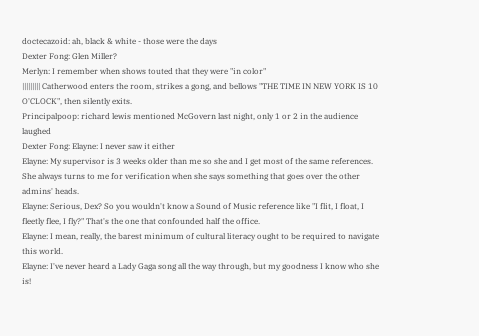doctecazoid: ah, black & white - those were the days
Dexter Fong: Glen Miller?
Merlyn: I remember when shows touted that they were "in color"
||||||||| Catherwood enters the room, strikes a gong, and bellows "THE TIME IN NEW YORK IS 10 O'CLOCK", then silently exits.
Principalpoop: richard lewis mentioned McGovern last night, only 1 or 2 in the audience laughed
Dexter Fong: Elayne: I never saw it either
Elayne: My supervisor is 3 weeks older than me so she and I get most of the same references. She always turns to me for verification when she says something that goes over the other admins' heads.
Elayne: Serious, Dex? So you wouldn't know a Sound of Music reference like "I flit, I float, I fleetly flee, I fly?" That's the one that confounded half the office.
Elayne: I mean, really, the barest minimum of cultural literacy ought to be required to navigate this world.
Elayne: I've never heard a Lady Gaga song all the way through, but my goodness I know who she is!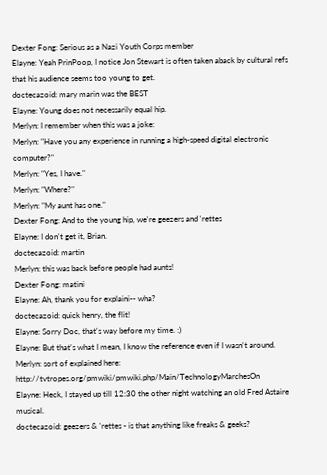Dexter Fong: Serious as a Nazi Youth Corps member
Elayne: Yeah PrinPoop, I notice Jon Stewart is often taken aback by cultural refs that his audience seems too young to get.
doctecazoid: mary marin was the BEST
Elayne: Young does not necessarily equal hip.
Merlyn: I remember when this was a joke:
Merlyn: "Have you any experience in running a high-speed digital electronic computer?"
Merlyn: "Yes, I have."
Merlyn: "Where?"
Merlyn: "My aunt has one."
Dexter Fong: And to the young hip, we're geezers and 'rettes
Elayne: I don't get it, Brian.
doctecazoid: martin
Merlyn: this was back before people had aunts!
Dexter Fong: matini
Elayne: Ah, thank you for explaini-- wha?
doctecazoid: quick henry, the flit!
Elayne: Sorry Doc, that's way before my time. :)
Elayne: But that's what I mean, I know the reference even if I wasn't around.
Merlyn: sort of explained here: http://tvtropes.org/pmwiki/pmwiki.php/Main/TechnologyMarchesOn
Elayne: Heck, I stayed up till 12:30 the other night watching an old Fred Astaire musical.
doctecazoid: geezers & 'rettes - is that anything like freaks & geeks?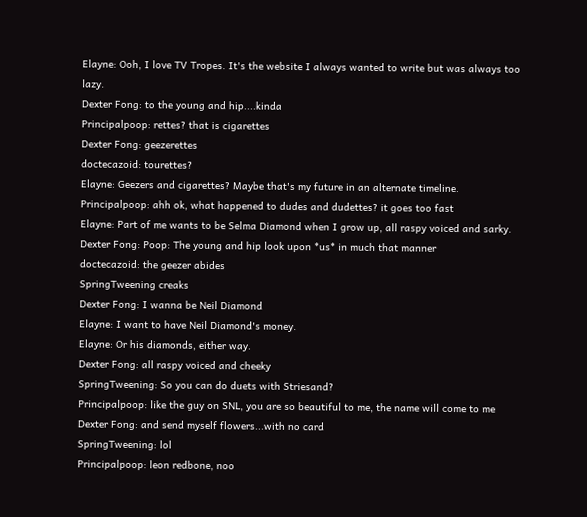Elayne: Ooh, I love TV Tropes. It's the website I always wanted to write but was always too lazy.
Dexter Fong: to the young and hip....kinda
Principalpoop: rettes? that is cigarettes
Dexter Fong: geezerettes
doctecazoid: tourettes?
Elayne: Geezers and cigarettes? Maybe that's my future in an alternate timeline.
Principalpoop: ahh ok, what happened to dudes and dudettes? it goes too fast
Elayne: Part of me wants to be Selma Diamond when I grow up, all raspy voiced and sarky.
Dexter Fong: Poop: The young and hip look upon *us* in much that manner
doctecazoid: the geezer abides
SpringTweening creaks
Dexter Fong: I wanna be Neil Diamond
Elayne: I want to have Neil Diamond's money.
Elayne: Or his diamonds, either way.
Dexter Fong: all raspy voiced and cheeky
SpringTweening: So you can do duets with Striesand?
Principalpoop: like the guy on SNL, you are so beautiful to me, the name will come to me
Dexter Fong: and send myself flowers...with no card
SpringTweening: lol
Principalpoop: leon redbone, noo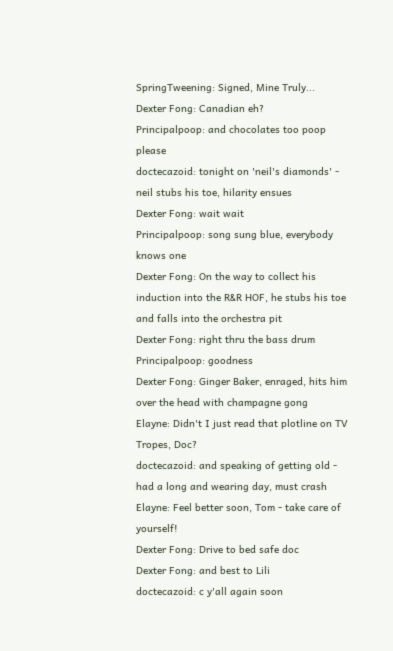SpringTweening: Signed, Mine Truly...
Dexter Fong: Canadian eh?
Principalpoop: and chocolates too poop please
doctecazoid: tonight on 'neil's diamonds' - neil stubs his toe, hilarity ensues
Dexter Fong: wait wait
Principalpoop: song sung blue, everybody knows one
Dexter Fong: On the way to collect his induction into the R&R HOF, he stubs his toe and falls into the orchestra pit
Dexter Fong: right thru the bass drum
Principalpoop: goodness
Dexter Fong: Ginger Baker, enraged, hits him over the head with champagne gong
Elayne: Didn't I just read that plotline on TV Tropes, Doc?
doctecazoid: and speaking of getting old - had a long and wearing day, must crash
Elayne: Feel better soon, Tom - take care of yourself!
Dexter Fong: Drive to bed safe doc
Dexter Fong: and best to Lili
doctecazoid: c y'all again soon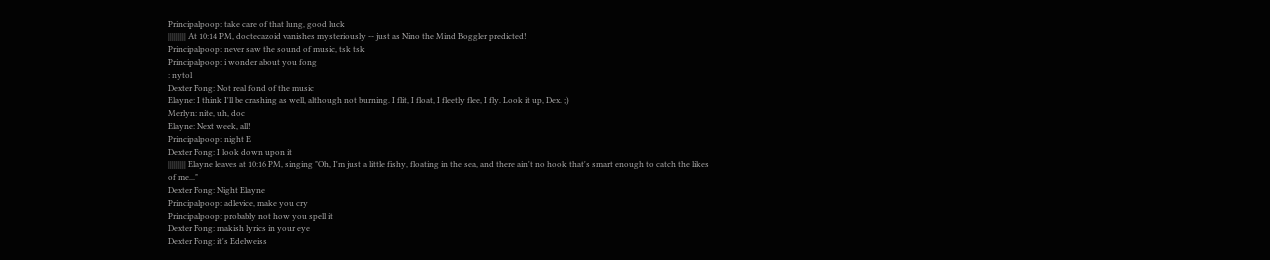Principalpoop: take care of that lung, good luck
||||||||| At 10:14 PM, doctecazoid vanishes mysteriously -- just as Nino the Mind Boggler predicted!
Principalpoop: never saw the sound of music, tsk tsk
Principalpoop: i wonder about you fong
: nytol
Dexter Fong: Not real fond of the music
Elayne: I think I'll be crashing as well, although not burning. I flit, I float, I fleetly flee, I fly. Look it up, Dex. ;)
Merlyn: nite, uh, doc
Elayne: Next week, all!
Principalpoop: night E
Dexter Fong: I look down upon it
||||||||| Elayne leaves at 10:16 PM, singing "Oh, I'm just a little fishy, floating in the sea, and there ain't no hook that's smart enough to catch the likes of me..."
Dexter Fong: Night Elayne
Principalpoop: adlevice, make you cry
Principalpoop: probably not how you spell it
Dexter Fong: makish lyrics in your eye
Dexter Fong: it's Edelweiss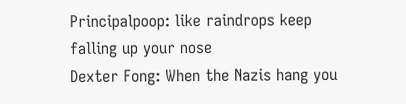Principalpoop: like raindrops keep falling up your nose
Dexter Fong: When the Nazis hang you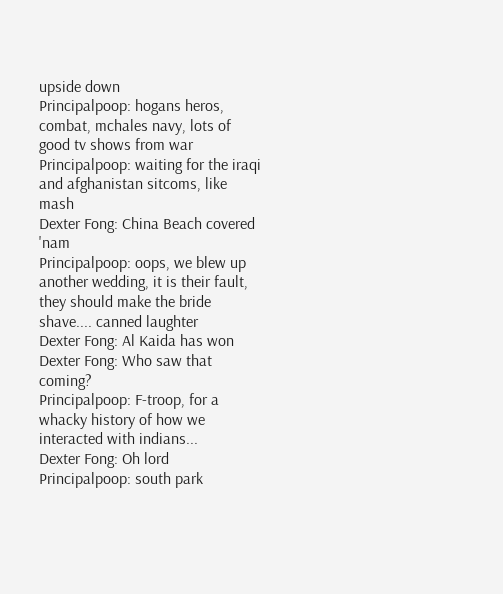upside down
Principalpoop: hogans heros, combat, mchales navy, lots of good tv shows from war
Principalpoop: waiting for the iraqi and afghanistan sitcoms, like mash
Dexter Fong: China Beach covered 'nam
Principalpoop: oops, we blew up another wedding, it is their fault, they should make the bride shave.... canned laughter
Dexter Fong: Al Kaida has won
Dexter Fong: Who saw that coming?
Principalpoop: F-troop, for a whacky history of how we interacted with indians...
Dexter Fong: Oh lord
Principalpoop: south park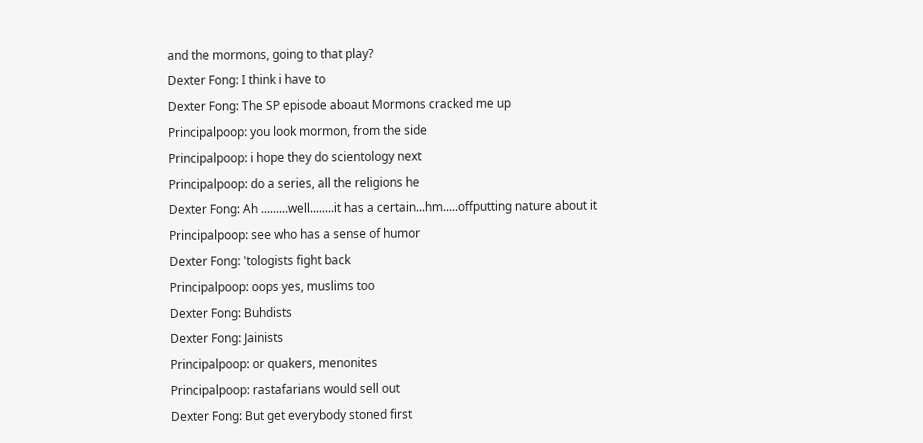and the mormons, going to that play?
Dexter Fong: I think i have to
Dexter Fong: The SP episode aboaut Mormons cracked me up
Principalpoop: you look mormon, from the side
Principalpoop: i hope they do scientology next
Principalpoop: do a series, all the religions he
Dexter Fong: Ah .........well........it has a certain...hm.....offputting nature about it
Principalpoop: see who has a sense of humor
Dexter Fong: 'tologists fight back
Principalpoop: oops yes, muslims too
Dexter Fong: Buhdists
Dexter Fong: Jainists
Principalpoop: or quakers, menonites
Principalpoop: rastafarians would sell out
Dexter Fong: But get everybody stoned first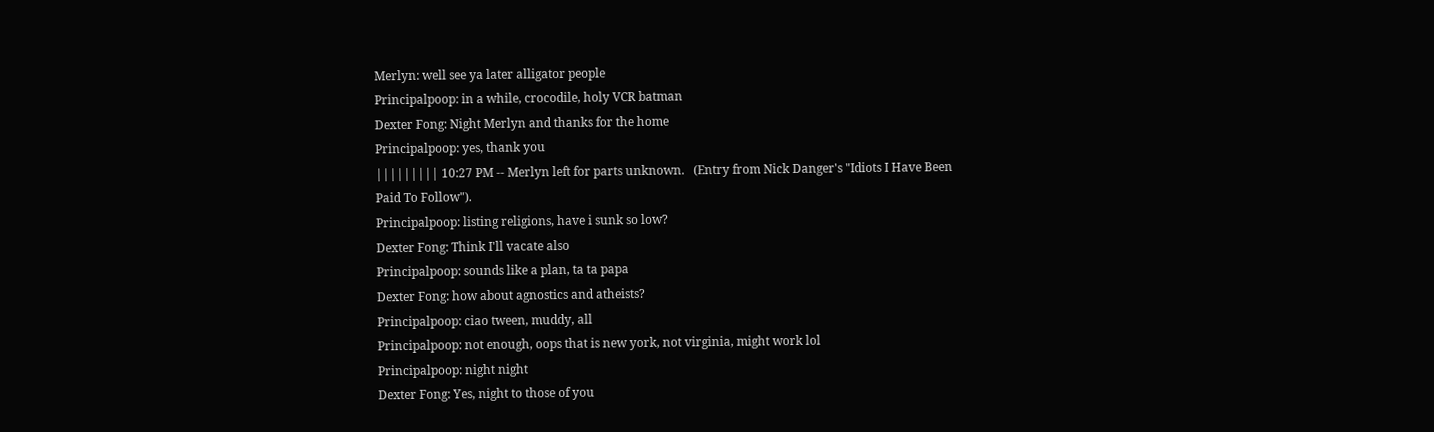Merlyn: well see ya later alligator people
Principalpoop: in a while, crocodile, holy VCR batman
Dexter Fong: Night Merlyn and thanks for the home
Principalpoop: yes, thank you
||||||||| 10:27 PM -- Merlyn left for parts unknown.   (Entry from Nick Danger's "Idiots I Have Been Paid To Follow").
Principalpoop: listing religions, have i sunk so low?
Dexter Fong: Think I'll vacate also
Principalpoop: sounds like a plan, ta ta papa
Dexter Fong: how about agnostics and atheists?
Principalpoop: ciao tween, muddy, all
Principalpoop: not enough, oops that is new york, not virginia, might work lol
Principalpoop: night night
Dexter Fong: Yes, night to those of you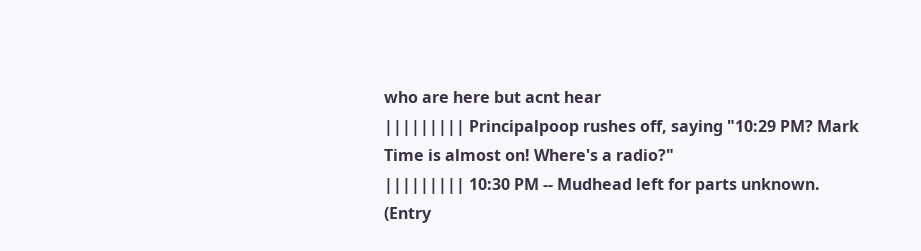who are here but acnt hear
||||||||| Principalpoop rushes off, saying "10:29 PM? Mark Time is almost on! Where's a radio?"
||||||||| 10:30 PM -- Mudhead left for parts unknown.   (Entry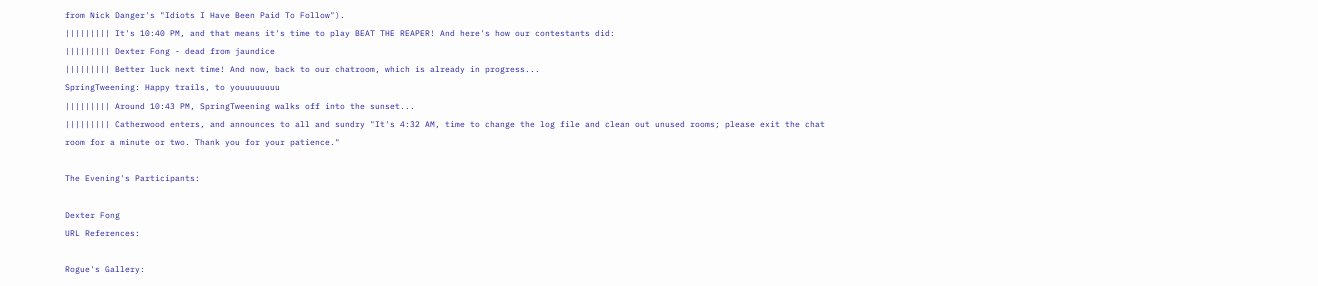from Nick Danger's "Idiots I Have Been Paid To Follow").
||||||||| It's 10:40 PM, and that means it's time to play BEAT THE REAPER! And here's how our contestants did:
||||||||| Dexter Fong - dead from jaundice
||||||||| Better luck next time! And now, back to our chatroom, which is already in progress...
SpringTweening: Happy trails, to youuuuuuuu
||||||||| Around 10:43 PM, SpringTweening walks off into the sunset...
||||||||| Catherwood enters, and announces to all and sundry "It's 4:32 AM, time to change the log file and clean out unused rooms; please exit the chat room for a minute or two. Thank you for your patience."

The Evening's Participants:

Dexter Fong
URL References:

Rogue's Gallery: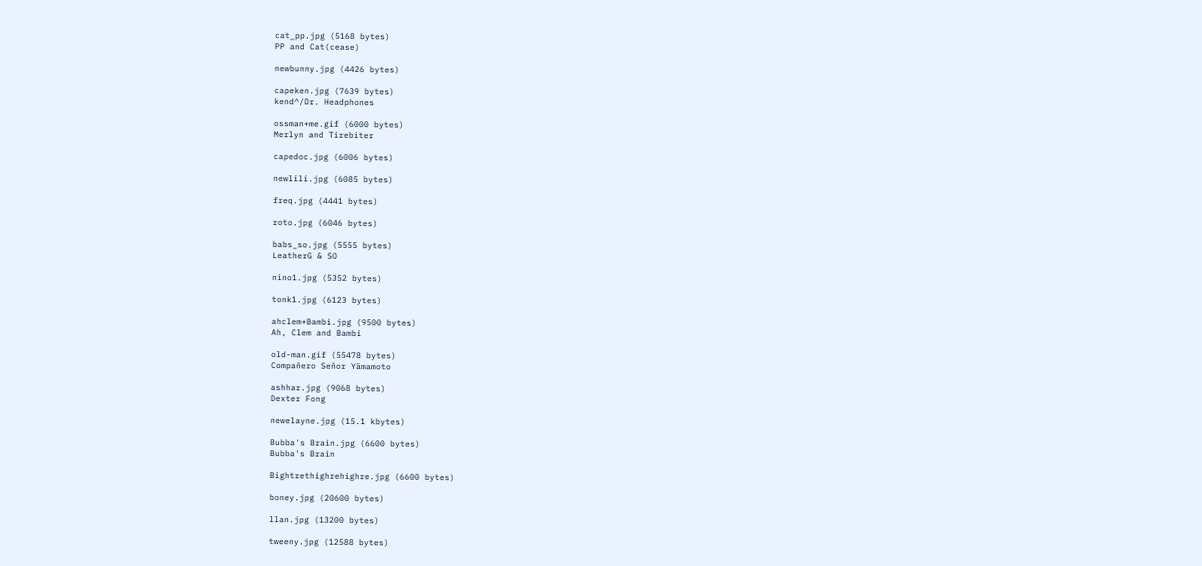cat_pp.jpg (5168 bytes)
PP and Cat(cease)

newbunny.jpg (4426 bytes)

capeken.jpg (7639 bytes)
kend^/Dr. Headphones

ossman+me.gif (6000 bytes)
Merlyn and Tirebiter

capedoc.jpg (6006 bytes)

newlili.jpg (6085 bytes)

freq.jpg (4441 bytes)

roto.jpg (6046 bytes)

babs_so.jpg (5555 bytes)
LeatherG & SO

nino1.jpg (5352 bytes)

tonk1.jpg (6123 bytes)

ahclem+Bambi.jpg (9500 bytes)
Ah, Clem and Bambi

old-man.gif (55478 bytes)
Compañero Señor Yämamoto

ashhar.jpg (9068 bytes)
Dexter Fong

newelayne.jpg (15.1 kbytes)

Bubba's Brain.jpg (6600 bytes)
Bubba's Brain

Bightrethighrehighre.jpg (6600 bytes)

boney.jpg (20600 bytes)

llan.jpg (13200 bytes)

tweeny.jpg (12588 bytes)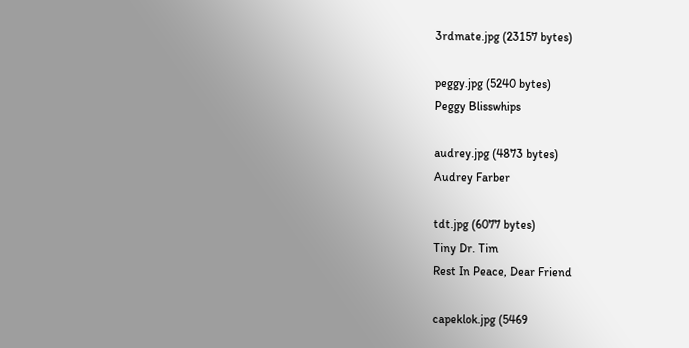3rdmate.jpg (23157 bytes)

peggy.jpg (5240 bytes)
Peggy Blisswhips

audrey.jpg (4873 bytes)
Audrey Farber

tdt.jpg (6077 bytes)
Tiny Dr. Tim
Rest In Peace, Dear Friend

capeklok.jpg (5469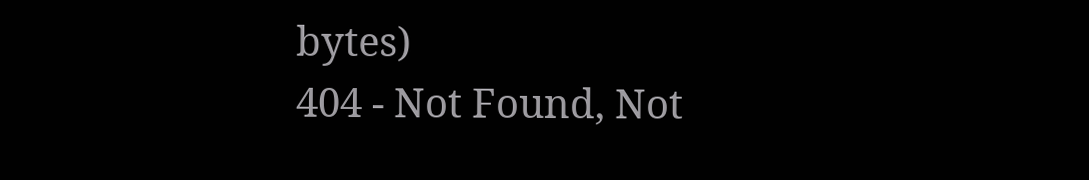bytes)
404 - Not Found, Not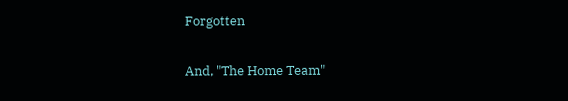Forgotten

And, "The Home Team"